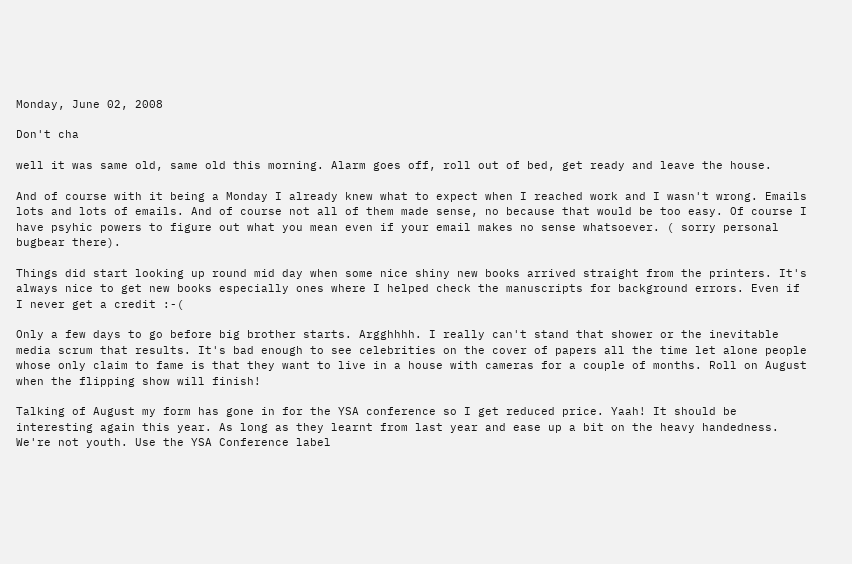Monday, June 02, 2008

Don't cha

well it was same old, same old this morning. Alarm goes off, roll out of bed, get ready and leave the house.

And of course with it being a Monday I already knew what to expect when I reached work and I wasn't wrong. Emails lots and lots of emails. And of course not all of them made sense, no because that would be too easy. Of course I have psyhic powers to figure out what you mean even if your email makes no sense whatsoever. ( sorry personal bugbear there).

Things did start looking up round mid day when some nice shiny new books arrived straight from the printers. It's always nice to get new books especially ones where I helped check the manuscripts for background errors. Even if I never get a credit :-(

Only a few days to go before big brother starts. Argghhhh. I really can't stand that shower or the inevitable media scrum that results. It's bad enough to see celebrities on the cover of papers all the time let alone people whose only claim to fame is that they want to live in a house with cameras for a couple of months. Roll on August when the flipping show will finish!

Talking of August my form has gone in for the YSA conference so I get reduced price. Yaah! It should be interesting again this year. As long as they learnt from last year and ease up a bit on the heavy handedness. We're not youth. Use the YSA Conference label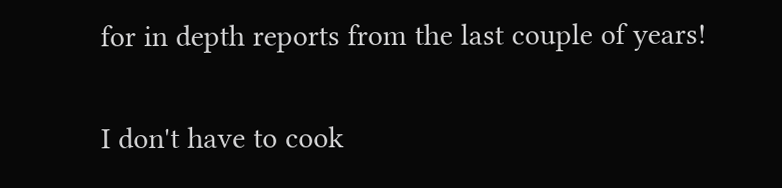for in depth reports from the last couple of years!

I don't have to cook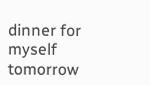dinner for myself tomorrow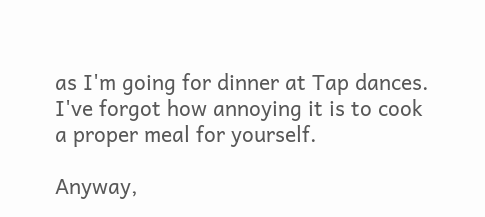as I'm going for dinner at Tap dances. I've forgot how annoying it is to cook a proper meal for yourself.

Anyway,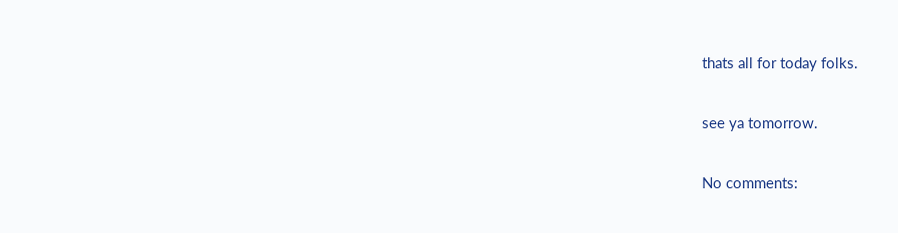thats all for today folks.

see ya tomorrow.

No comments: